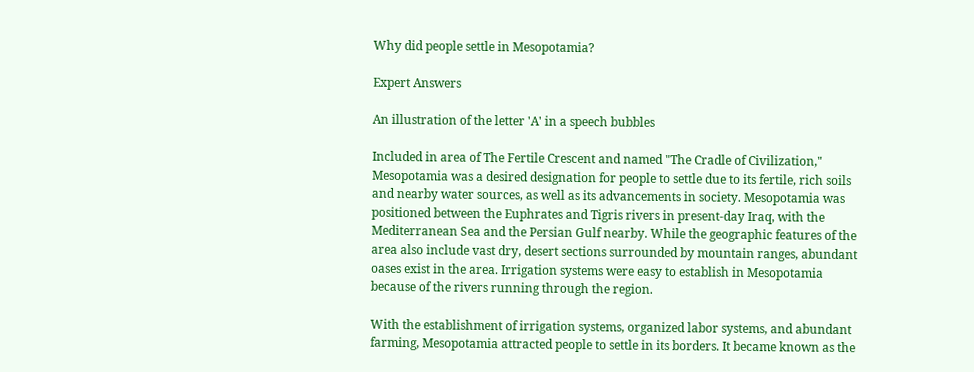Why did people settle in Mesopotamia?

Expert Answers

An illustration of the letter 'A' in a speech bubbles

Included in area of The Fertile Crescent and named "The Cradle of Civilization," Mesopotamia was a desired designation for people to settle due to its fertile, rich soils and nearby water sources, as well as its advancements in society. Mesopotamia was positioned between the Euphrates and Tigris rivers in present-day Iraq, with the Mediterranean Sea and the Persian Gulf nearby. While the geographic features of the area also include vast dry, desert sections surrounded by mountain ranges, abundant oases exist in the area. Irrigation systems were easy to establish in Mesopotamia because of the rivers running through the region.

With the establishment of irrigation systems, organized labor systems, and abundant farming, Mesopotamia attracted people to settle in its borders. It became known as the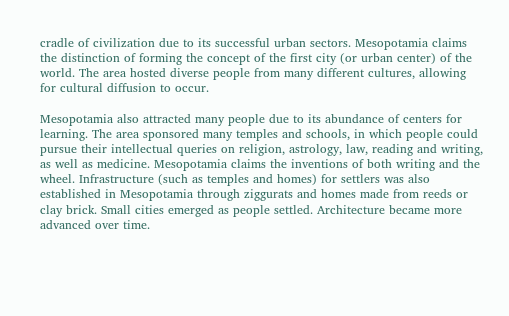cradle of civilization due to its successful urban sectors. Mesopotamia claims the distinction of forming the concept of the first city (or urban center) of the world. The area hosted diverse people from many different cultures, allowing for cultural diffusion to occur.

Mesopotamia also attracted many people due to its abundance of centers for learning. The area sponsored many temples and schools, in which people could pursue their intellectual queries on religion, astrology, law, reading and writing, as well as medicine. Mesopotamia claims the inventions of both writing and the wheel. Infrastructure (such as temples and homes) for settlers was also established in Mesopotamia through ziggurats and homes made from reeds or clay brick. Small cities emerged as people settled. Architecture became more advanced over time.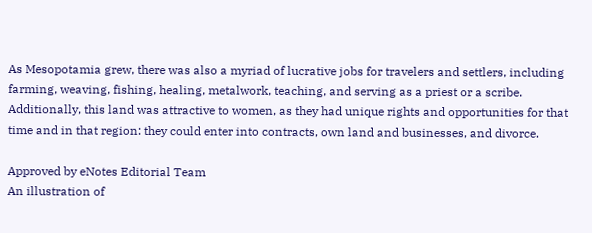As Mesopotamia grew, there was also a myriad of lucrative jobs for travelers and settlers, including farming, weaving, fishing, healing, metalwork, teaching, and serving as a priest or a scribe. Additionally, this land was attractive to women, as they had unique rights and opportunities for that time and in that region: they could enter into contracts, own land and businesses, and divorce.

Approved by eNotes Editorial Team
An illustration of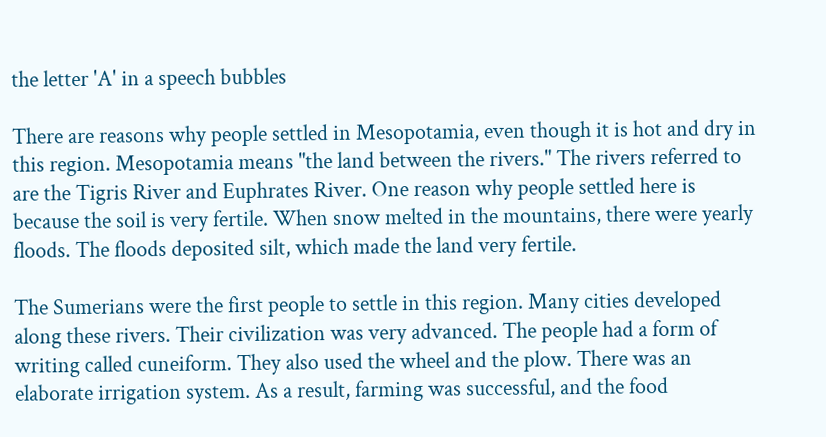the letter 'A' in a speech bubbles

There are reasons why people settled in Mesopotamia, even though it is hot and dry in this region. Mesopotamia means "the land between the rivers." The rivers referred to are the Tigris River and Euphrates River. One reason why people settled here is because the soil is very fertile. When snow melted in the mountains, there were yearly floods. The floods deposited silt, which made the land very fertile.

The Sumerians were the first people to settle in this region. Many cities developed along these rivers. Their civilization was very advanced. The people had a form of writing called cuneiform. They also used the wheel and the plow. There was an elaborate irrigation system. As a result, farming was successful, and the food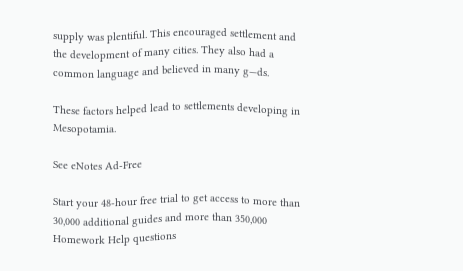supply was plentiful. This encouraged settlement and the development of many cities. They also had a common language and believed in many g—ds.

These factors helped lead to settlements developing in Mesopotamia.

See eNotes Ad-Free

Start your 48-hour free trial to get access to more than 30,000 additional guides and more than 350,000 Homework Help questions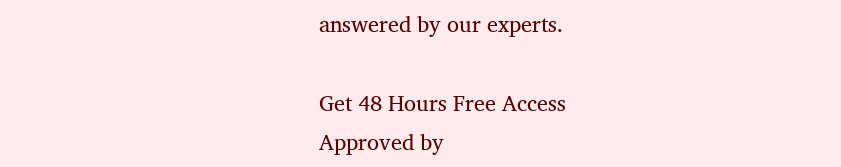answered by our experts.

Get 48 Hours Free Access
Approved by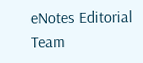eNotes Editorial Team